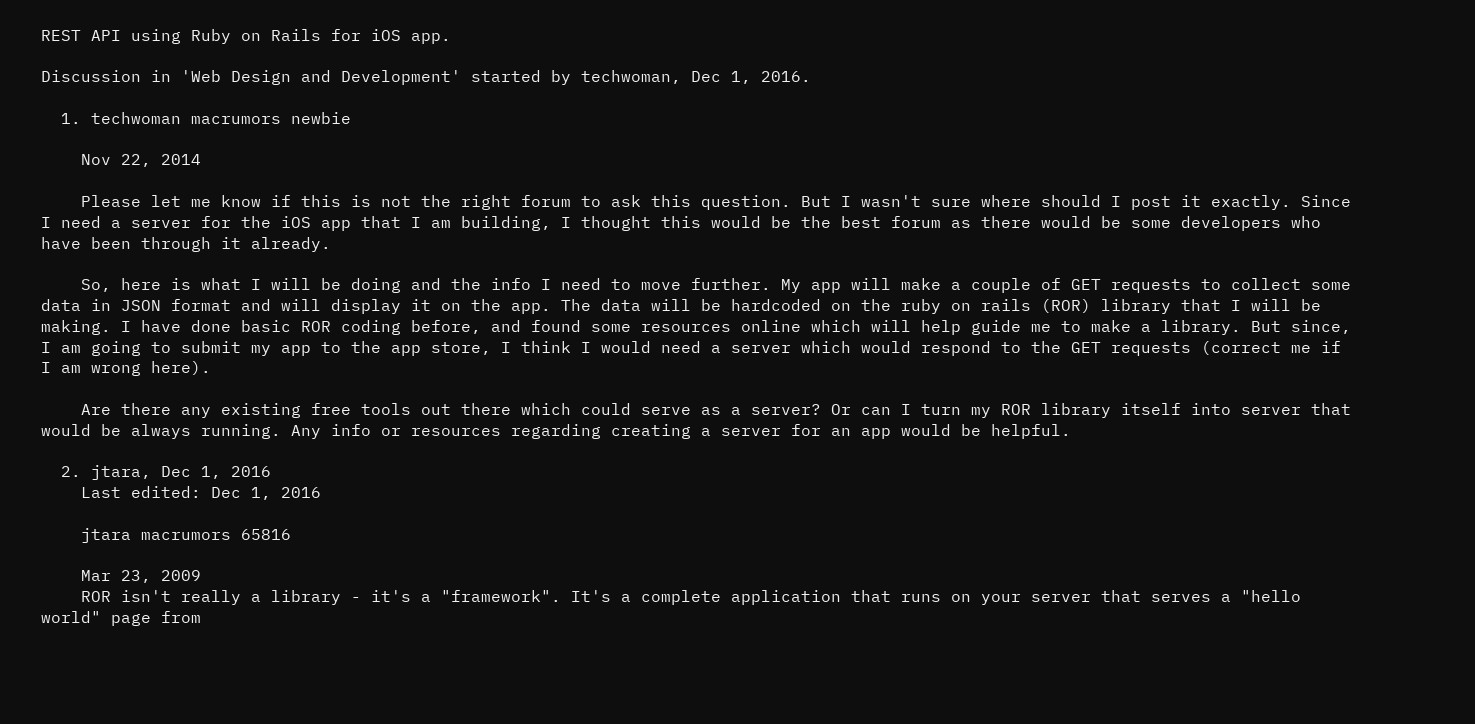REST API using Ruby on Rails for iOS app.

Discussion in 'Web Design and Development' started by techwoman, Dec 1, 2016.

  1. techwoman macrumors newbie

    Nov 22, 2014

    Please let me know if this is not the right forum to ask this question. But I wasn't sure where should I post it exactly. Since I need a server for the iOS app that I am building, I thought this would be the best forum as there would be some developers who have been through it already.

    So, here is what I will be doing and the info I need to move further. My app will make a couple of GET requests to collect some data in JSON format and will display it on the app. The data will be hardcoded on the ruby on rails (ROR) library that I will be making. I have done basic ROR coding before, and found some resources online which will help guide me to make a library. But since, I am going to submit my app to the app store, I think I would need a server which would respond to the GET requests (correct me if I am wrong here).

    Are there any existing free tools out there which could serve as a server? Or can I turn my ROR library itself into server that would be always running. Any info or resources regarding creating a server for an app would be helpful.

  2. jtara, Dec 1, 2016
    Last edited: Dec 1, 2016

    jtara macrumors 65816

    Mar 23, 2009
    ROR isn't really a library - it's a "framework". It's a complete application that runs on your server that serves a "hello world" page from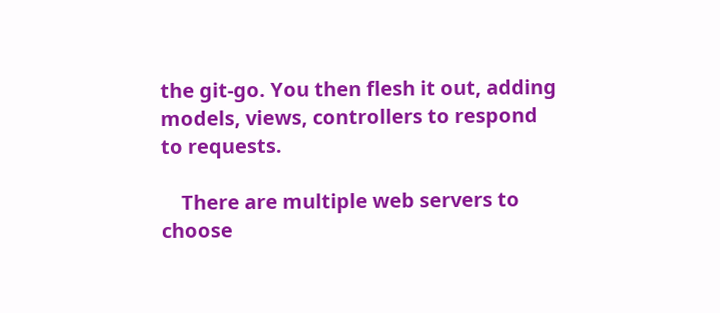the git-go. You then flesh it out, adding models, views, controllers to respond to requests.

    There are multiple web servers to choose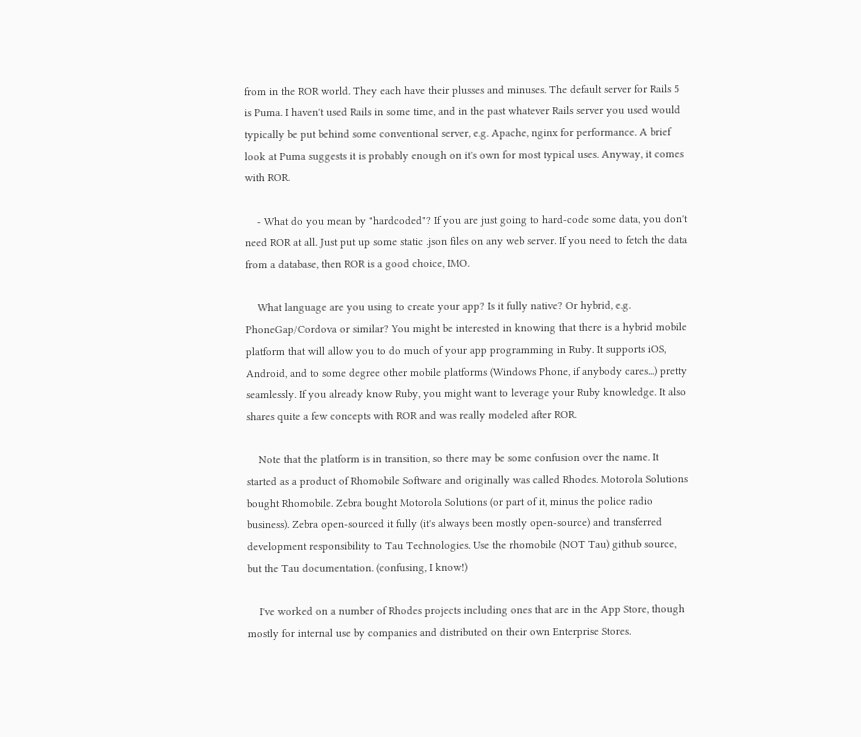from in the ROR world. They each have their plusses and minuses. The default server for Rails 5 is Puma. I haven't used Rails in some time, and in the past whatever Rails server you used would typically be put behind some conventional server, e.g. Apache, nginx for performance. A brief look at Puma suggests it is probably enough on it's own for most typical uses. Anyway, it comes with ROR.

    - What do you mean by "hardcoded"? If you are just going to hard-code some data, you don't need ROR at all. Just put up some static .json files on any web server. If you need to fetch the data from a database, then ROR is a good choice, IMO.

    What language are you using to create your app? Is it fully native? Or hybrid, e.g. PhoneGap/Cordova or similar? You might be interested in knowing that there is a hybrid mobile platform that will allow you to do much of your app programming in Ruby. It supports iOS, Android, and to some degree other mobile platforms (Windows Phone, if anybody cares...) pretty seamlessly. If you already know Ruby, you might want to leverage your Ruby knowledge. It also shares quite a few concepts with ROR and was really modeled after ROR.

    Note that the platform is in transition, so there may be some confusion over the name. It started as a product of Rhomobile Software and originally was called Rhodes. Motorola Solutions bought Rhomobile. Zebra bought Motorola Solutions (or part of it, minus the police radio business). Zebra open-sourced it fully (it's always been mostly open-source) and transferred development responsibility to Tau Technologies. Use the rhomobile (NOT Tau) github source, but the Tau documentation. (confusing, I know!)

    I've worked on a number of Rhodes projects including ones that are in the App Store, though mostly for internal use by companies and distributed on their own Enterprise Stores.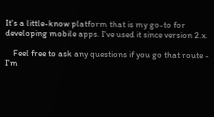It's a little-know platform that is my go-to for developing mobile apps. I've used it since version 2.x.

    Feel free to ask any questions if you go that route - I'm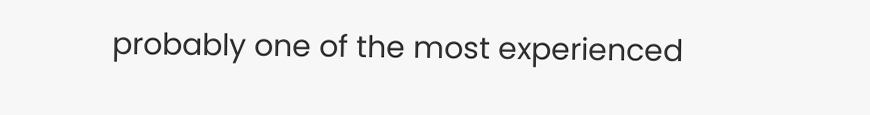probably one of the most experienced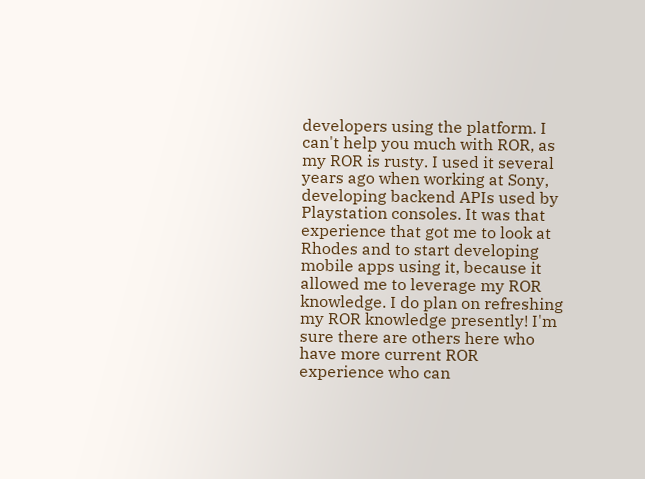developers using the platform. I can't help you much with ROR, as my ROR is rusty. I used it several years ago when working at Sony, developing backend APIs used by Playstation consoles. It was that experience that got me to look at Rhodes and to start developing mobile apps using it, because it allowed me to leverage my ROR knowledge. I do plan on refreshing my ROR knowledge presently! I'm sure there are others here who have more current ROR experience who can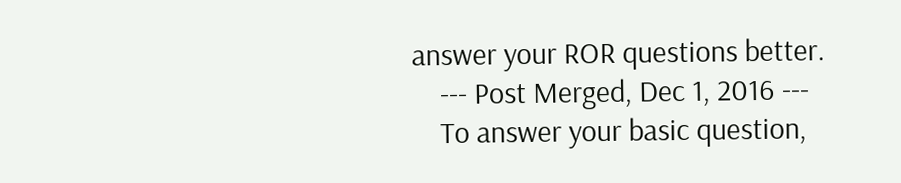answer your ROR questions better.
    --- Post Merged, Dec 1, 2016 ---
    To answer your basic question,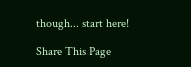though... start here!

Share This Page